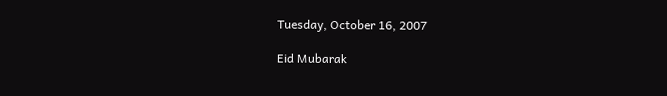Tuesday, October 16, 2007

Eid Mubarak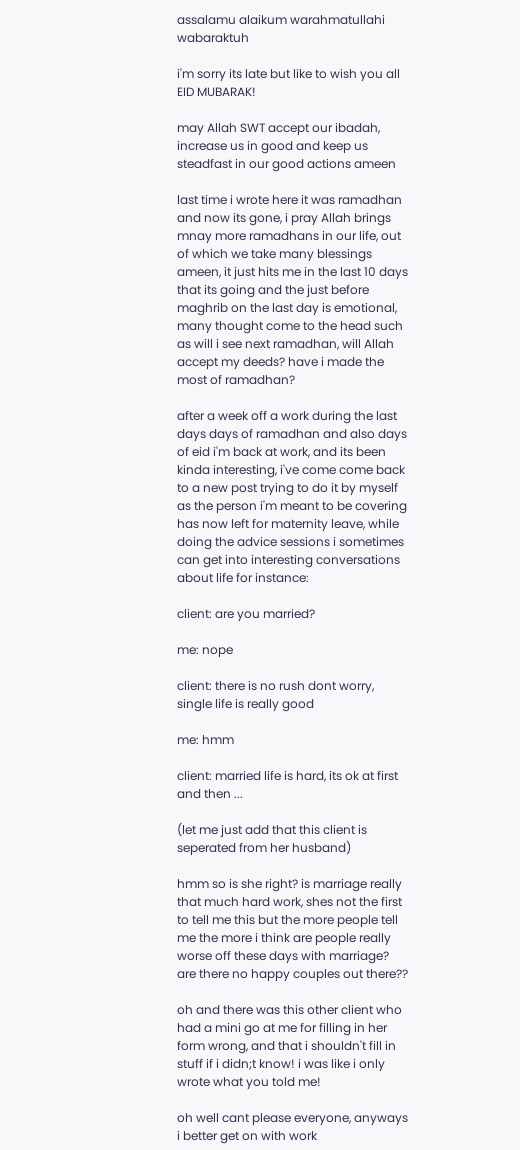assalamu alaikum warahmatullahi wabaraktuh

i'm sorry its late but like to wish you all EID MUBARAK!

may Allah SWT accept our ibadah, increase us in good and keep us steadfast in our good actions ameen

last time i wrote here it was ramadhan and now its gone, i pray Allah brings mnay more ramadhans in our life, out of which we take many blessings ameen, it just hits me in the last 10 days that its going and the just before maghrib on the last day is emotional, many thought come to the head such as will i see next ramadhan, will Allah accept my deeds? have i made the most of ramadhan?

after a week off a work during the last days days of ramadhan and also days of eid i'm back at work, and its been kinda interesting, i've come come back to a new post trying to do it by myself as the person i'm meant to be covering has now left for maternity leave, while doing the advice sessions i sometimes can get into interesting conversations about life for instance:

client: are you married?

me: nope

client: there is no rush dont worry, single life is really good

me: hmm

client: married life is hard, its ok at first and then ...

(let me just add that this client is seperated from her husband)

hmm so is she right? is marriage really that much hard work, shes not the first to tell me this but the more people tell me the more i think are people really worse off these days with marriage? are there no happy couples out there??

oh and there was this other client who had a mini go at me for filling in her form wrong, and that i shouldn't fill in stuff if i didn;t know! i was like i only wrote what you told me!

oh well cant please everyone, anyways i better get on with work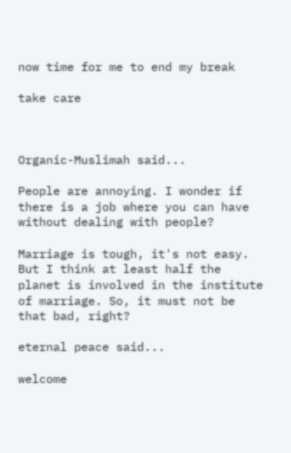now time for me to end my break

take care



Organic-Muslimah said...

People are annoying. I wonder if there is a job where you can have without dealing with people?

Marriage is tough, it's not easy. But I think at least half the planet is involved in the institute of marriage. So, it must not be that bad, right?

eternal peace said...

welcome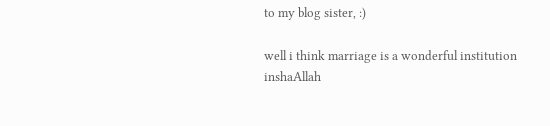to my blog sister, :)

well i think marriage is a wonderful institution inshaAllah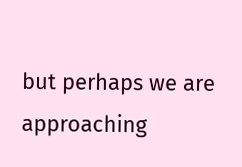but perhaps we are approaching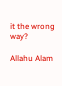it the wrong way?

Allahu Alam